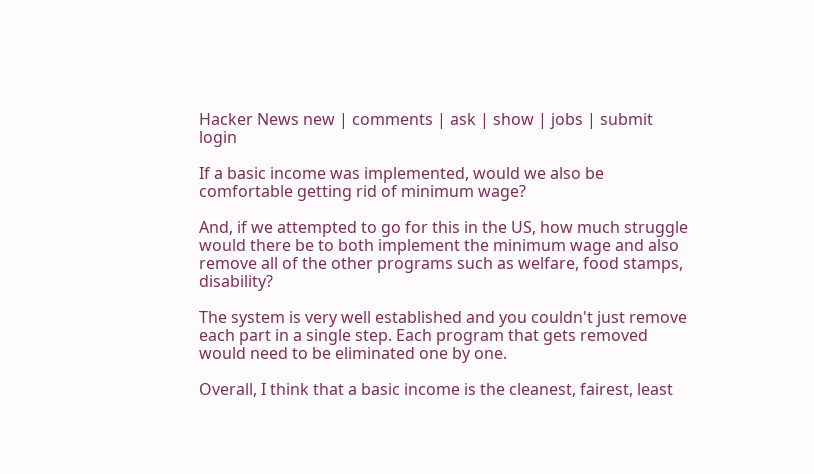Hacker News new | comments | ask | show | jobs | submit login

If a basic income was implemented, would we also be comfortable getting rid of minimum wage?

And, if we attempted to go for this in the US, how much struggle would there be to both implement the minimum wage and also remove all of the other programs such as welfare, food stamps, disability?

The system is very well established and you couldn't just remove each part in a single step. Each program that gets removed would need to be eliminated one by one.

Overall, I think that a basic income is the cleanest, fairest, least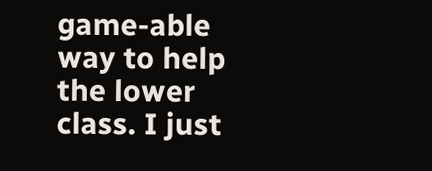game-able way to help the lower class. I just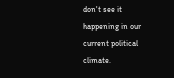don't see it happening in our current political climate.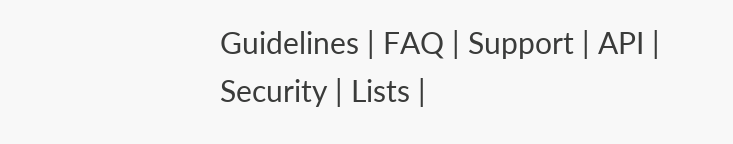Guidelines | FAQ | Support | API | Security | Lists |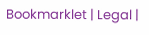Bookmarklet | Legal |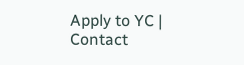Apply to YC | Contact